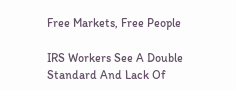Free Markets, Free People

IRS Workers See A Double Standard And Lack Of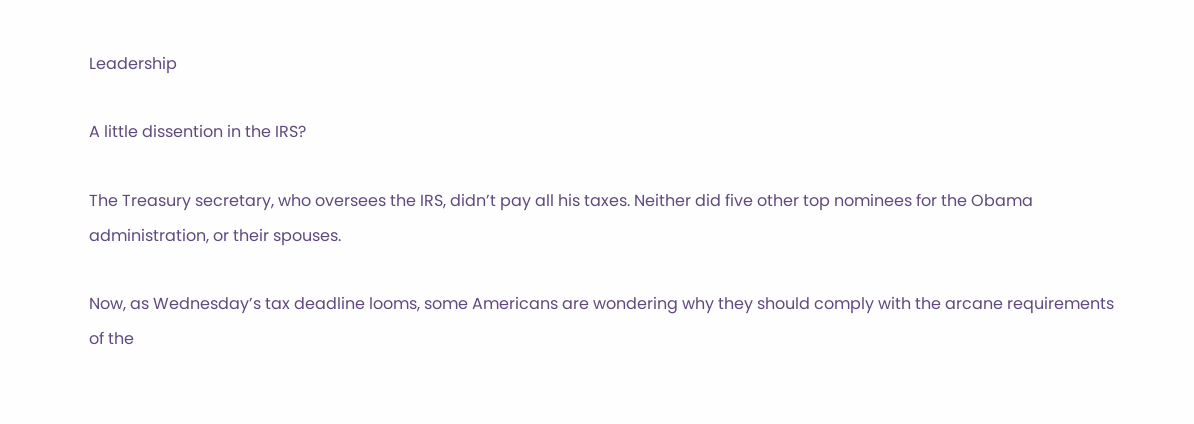Leadership

A little dissention in the IRS?

The Treasury secretary, who oversees the IRS, didn’t pay all his taxes. Neither did five other top nominees for the Obama administration, or their spouses.

Now, as Wednesday’s tax deadline looms, some Americans are wondering why they should comply with the arcane requirements of the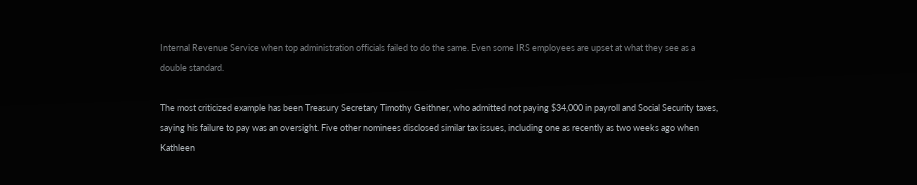Internal Revenue Service when top administration officials failed to do the same. Even some IRS employees are upset at what they see as a double standard.

The most criticized example has been Treasury Secretary Timothy Geithner, who admitted not paying $34,000 in payroll and Social Security taxes, saying his failure to pay was an oversight. Five other nominees disclosed similar tax issues, including one as recently as two weeks ago when Kathleen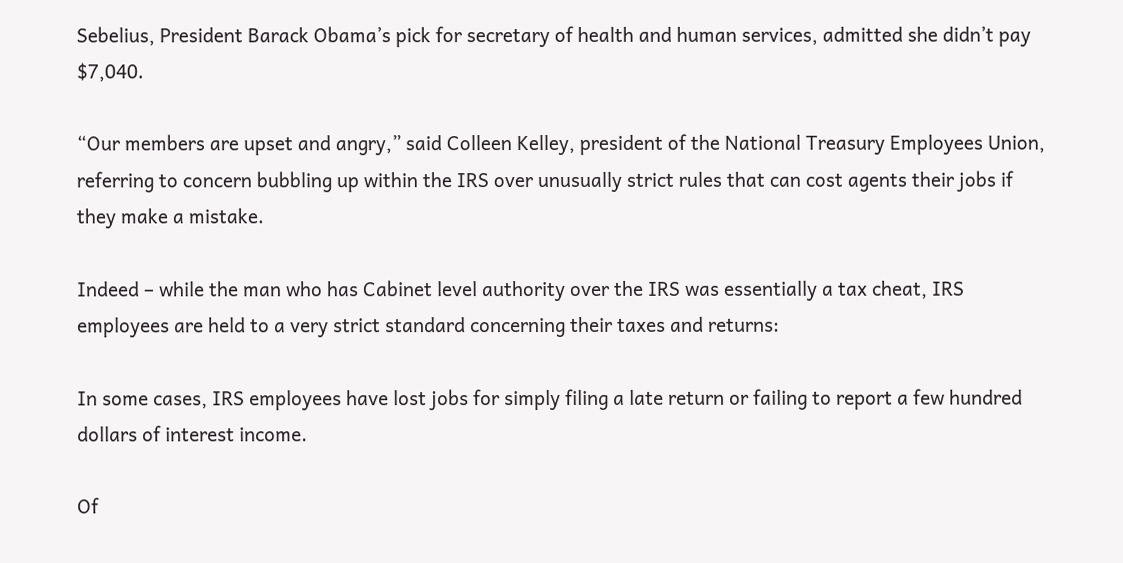Sebelius, President Barack Obama’s pick for secretary of health and human services, admitted she didn’t pay $7,040.

“Our members are upset and angry,” said Colleen Kelley, president of the National Treasury Employees Union, referring to concern bubbling up within the IRS over unusually strict rules that can cost agents their jobs if they make a mistake.

Indeed – while the man who has Cabinet level authority over the IRS was essentially a tax cheat, IRS employees are held to a very strict standard concerning their taxes and returns:

In some cases, IRS employees have lost jobs for simply filing a late return or failing to report a few hundred dollars of interest income.

Of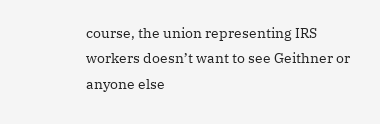course, the union representing IRS workers doesn’t want to see Geithner or anyone else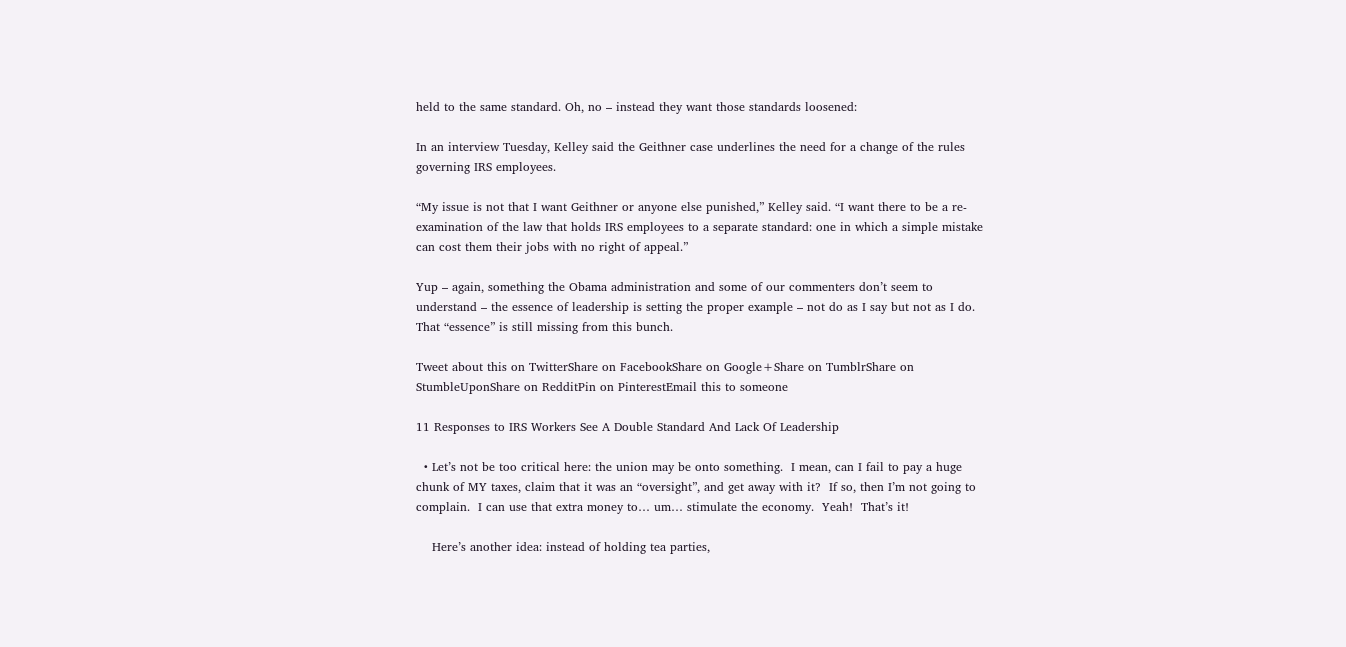held to the same standard. Oh, no – instead they want those standards loosened:

In an interview Tuesday, Kelley said the Geithner case underlines the need for a change of the rules governing IRS employees.

“My issue is not that I want Geithner or anyone else punished,” Kelley said. “I want there to be a re-examination of the law that holds IRS employees to a separate standard: one in which a simple mistake can cost them their jobs with no right of appeal.”

Yup – again, something the Obama administration and some of our commenters don’t seem to understand – the essence of leadership is setting the proper example – not do as I say but not as I do. That “essence” is still missing from this bunch.

Tweet about this on TwitterShare on FacebookShare on Google+Share on TumblrShare on StumbleUponShare on RedditPin on PinterestEmail this to someone

11 Responses to IRS Workers See A Double Standard And Lack Of Leadership

  • Let’s not be too critical here: the union may be onto something.  I mean, can I fail to pay a huge chunk of MY taxes, claim that it was an “oversight”, and get away with it?  If so, then I’m not going to complain.  I can use that extra money to… um… stimulate the economy.  Yeah!  That’s it!

    Here’s another idea: instead of holding tea parties,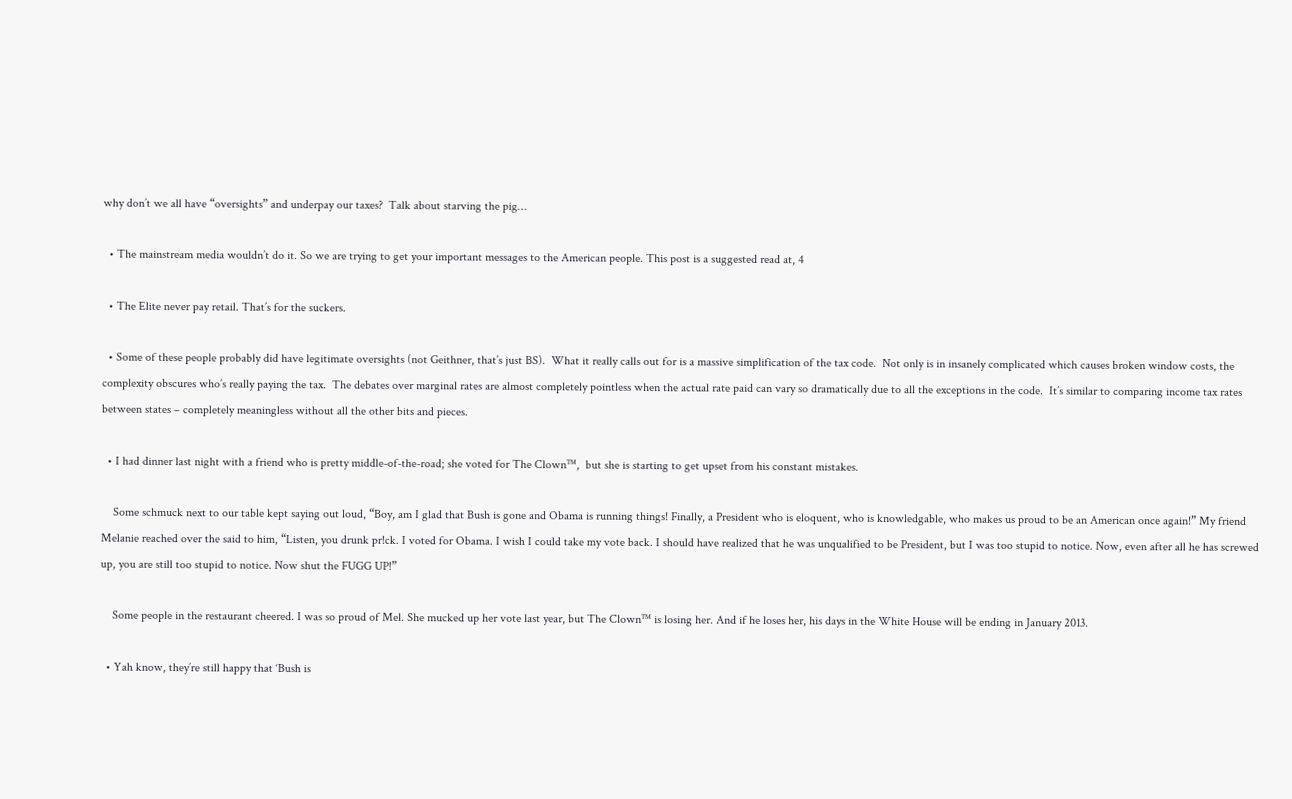why don’t we all have “oversights” and underpay our taxes?  Talk about starving the pig…

  • The mainstream media wouldn’t do it. So we are trying to get your important messages to the American people. This post is a suggested read at, 4

  • The Elite never pay retail. That’s for the suckers.

  • Some of these people probably did have legitimate oversights (not Geithner, that’s just BS).  What it really calls out for is a massive simplification of the tax code.  Not only is in insanely complicated which causes broken window costs, the complexity obscures who’s really paying the tax.  The debates over marginal rates are almost completely pointless when the actual rate paid can vary so dramatically due to all the exceptions in the code.  It’s similar to comparing income tax rates between states – completely meaningless without all the other bits and pieces.

  • I had dinner last night with a friend who is pretty middle-of-the-road; she voted for The Clown™,  but she is starting to get upset from his constant mistakes.

    Some schmuck next to our table kept saying out loud, “Boy, am I glad that Bush is gone and Obama is running things! Finally, a President who is eloquent, who is knowledgable, who makes us proud to be an American once again!” My friend Melanie reached over the said to him, “Listen, you drunk pr!ck. I voted for Obama. I wish I could take my vote back. I should have realized that he was unqualified to be President, but I was too stupid to notice. Now, even after all he has screwed up, you are still too stupid to notice. Now shut the FUGG UP!”

    Some people in the restaurant cheered. I was so proud of Mel. She mucked up her vote last year, but The Clown™ is losing her. And if he loses her, his days in the White House will be ending in January 2013.

  • Yah know, they’re still happy that ‘Bush is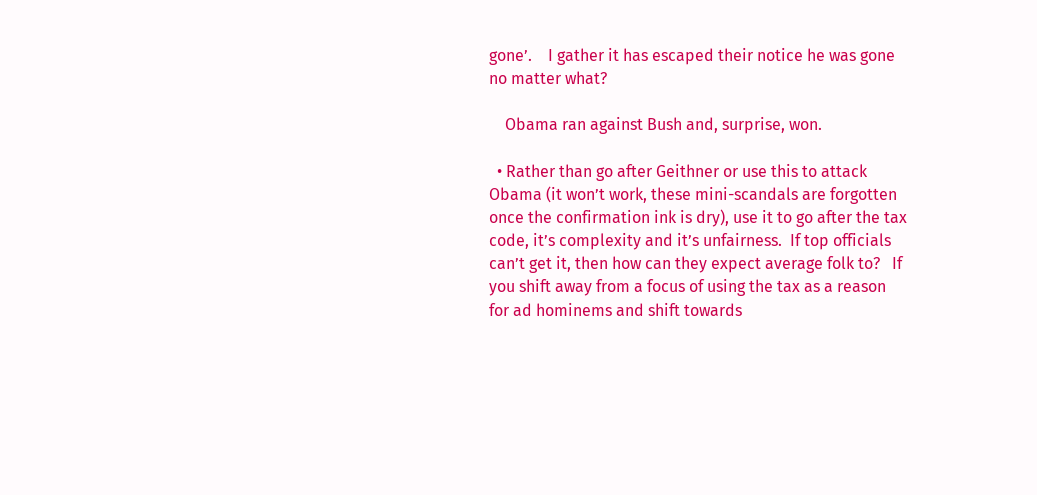gone’.    I gather it has escaped their notice he was gone no matter what?

    Obama ran against Bush and, surprise, won.

  • Rather than go after Geithner or use this to attack Obama (it won’t work, these mini-scandals are forgotten once the confirmation ink is dry), use it to go after the tax code, it’s complexity and it’s unfairness.  If top officials can’t get it, then how can they expect average folk to?   If you shift away from a focus of using the tax as a reason for ad hominems and shift towards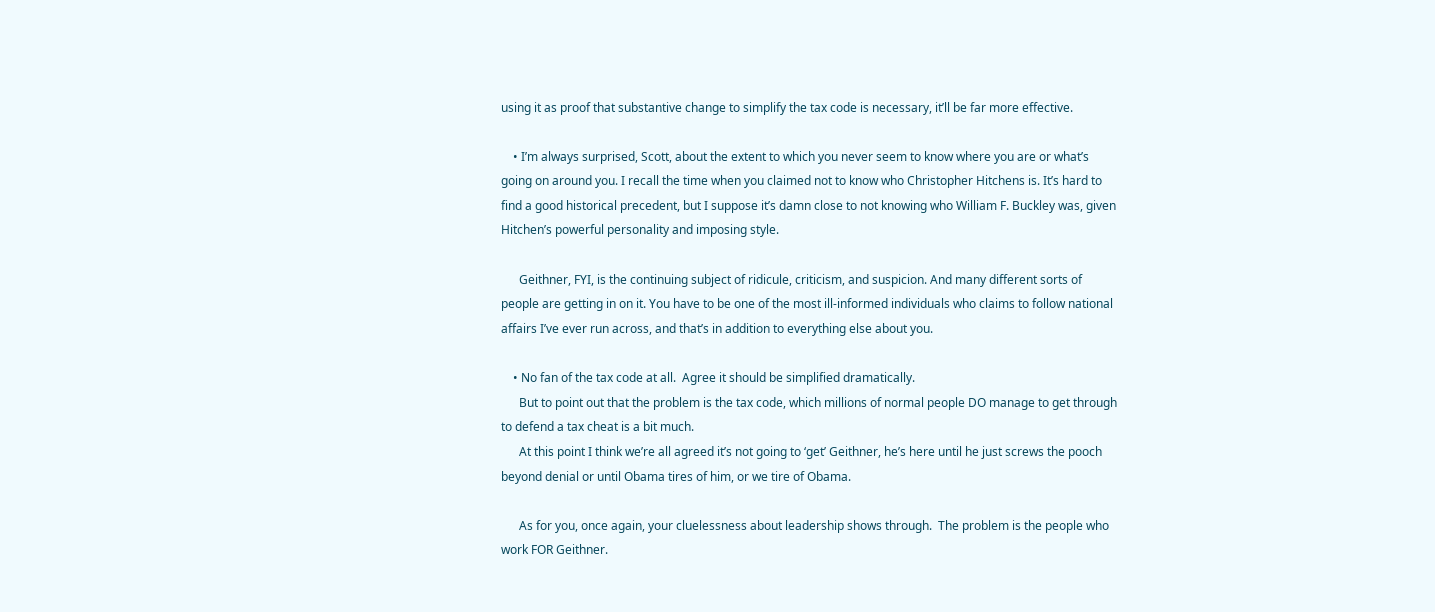using it as proof that substantive change to simplify the tax code is necessary, it’ll be far more effective.

    • I’m always surprised, Scott, about the extent to which you never seem to know where you are or what’s going on around you. I recall the time when you claimed not to know who Christopher Hitchens is. It’s hard to find a good historical precedent, but I suppose it’s damn close to not knowing who William F. Buckley was, given Hitchen’s powerful personality and imposing style.

      Geithner, FYI, is the continuing subject of ridicule, criticism, and suspicion. And many different sorts of people are getting in on it. You have to be one of the most ill-informed individuals who claims to follow national affairs I’ve ever run across, and that’s in addition to everything else about you.

    • No fan of the tax code at all.  Agree it should be simplified dramatically.
      But to point out that the problem is the tax code, which millions of normal people DO manage to get through to defend a tax cheat is a bit much.
      At this point I think we’re all agreed it’s not going to ‘get’ Geithner, he’s here until he just screws the pooch beyond denial or until Obama tires of him, or we tire of Obama.

      As for you, once again, your cluelessness about leadership shows through.  The problem is the people who work FOR Geithner.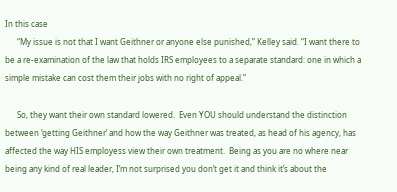In this case
      “My issue is not that I want Geithner or anyone else punished,” Kelley said. “I want there to be a re-examination of the law that holds IRS employees to a separate standard: one in which a simple mistake can cost them their jobs with no right of appeal.”

      So, they want their own standard lowered.  Even YOU should understand the distinction between ‘getting Geithner’ and how the way Geithner was treated, as head of his agency, has affected the way HIS employess view their own treatment.  Being as you are no where near being any kind of real leader, I’m not surprised you don’t get it and think it’s about the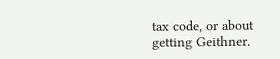tax code, or about getting Geithner.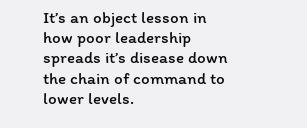It’s an object lesson in how poor leadership spreads it’s disease down the chain of command to lower levels.